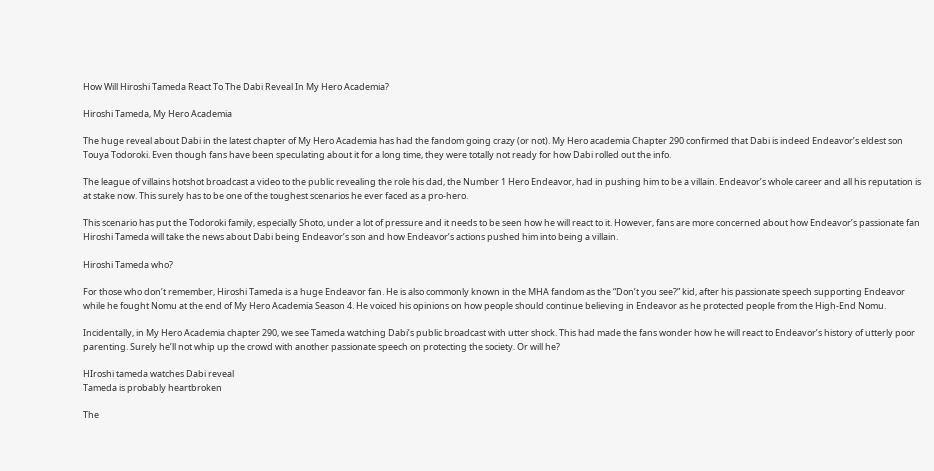How Will Hiroshi Tameda React To The Dabi Reveal In My Hero Academia?

Hiroshi Tameda, My Hero Academia

The huge reveal about Dabi in the latest chapter of My Hero Academia has had the fandom going crazy (or not). My Hero academia Chapter 290 confirmed that Dabi is indeed Endeavor’s eldest son Touya Todoroki. Even though fans have been speculating about it for a long time, they were totally not ready for how Dabi rolled out the info.

The league of villains hotshot broadcast a video to the public revealing the role his dad, the Number 1 Hero Endeavor, had in pushing him to be a villain. Endeavor’s whole career and all his reputation is at stake now. This surely has to be one of the toughest scenarios he ever faced as a pro-hero.

This scenario has put the Todoroki family, especially Shoto, under a lot of pressure and it needs to be seen how he will react to it. However, fans are more concerned about how Endeavor’s passionate fan Hiroshi Tameda will take the news about Dabi being Endeavor’s son and how Endeavor’s actions pushed him into being a villain.

Hiroshi Tameda who?

For those who don’t remember, Hiroshi Tameda is a huge Endeavor fan. He is also commonly known in the MHA fandom as the “Don’t you see?” kid, after his passionate speech supporting Endeavor while he fought Nomu at the end of My Hero Academia Season 4. He voiced his opinions on how people should continue believing in Endeavor as he protected people from the High-End Nomu.

Incidentally, in My Hero Academia chapter 290, we see Tameda watching Dabi’s public broadcast with utter shock. This had made the fans wonder how he will react to Endeavor’s history of utterly poor parenting. Surely he’ll not whip up the crowd with another passionate speech on protecting the society. Or will he?

HIroshi tameda watches Dabi reveal
Tameda is probably heartbroken

The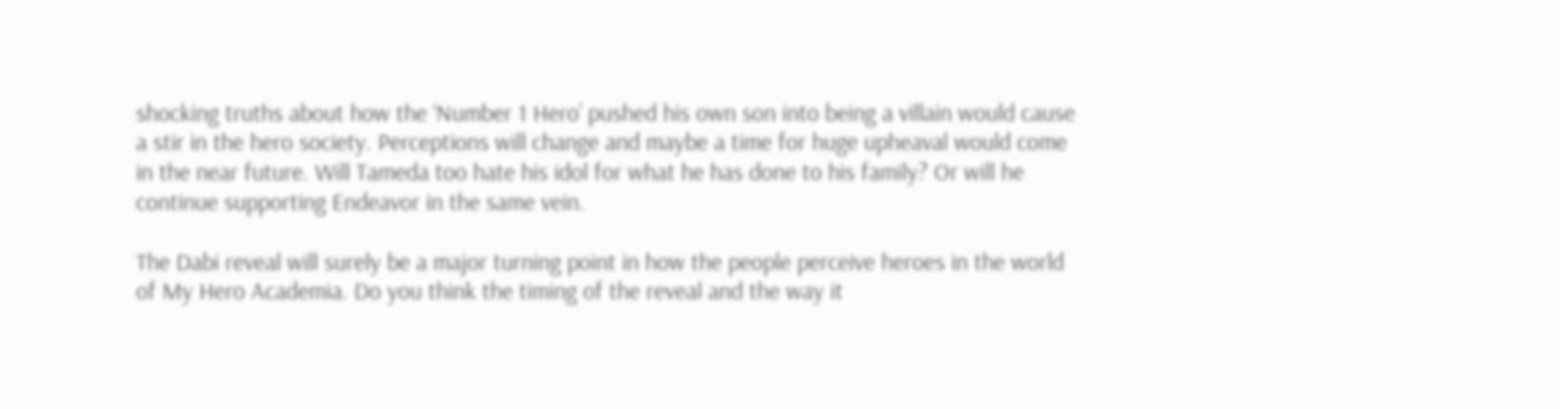shocking truths about how the ‘Number 1 Hero’ pushed his own son into being a villain would cause a stir in the hero society. Perceptions will change and maybe a time for huge upheaval would come in the near future. Will Tameda too hate his idol for what he has done to his family? Or will he continue supporting Endeavor in the same vein.

The Dabi reveal will surely be a major turning point in how the people perceive heroes in the world of My Hero Academia. Do you think the timing of the reveal and the way it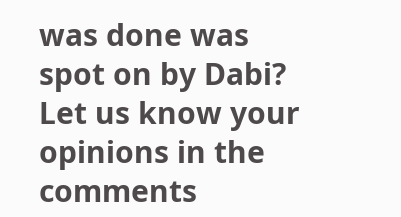was done was spot on by Dabi? Let us know your opinions in the comments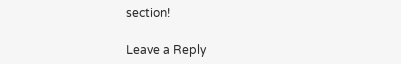section!

Leave a Reply